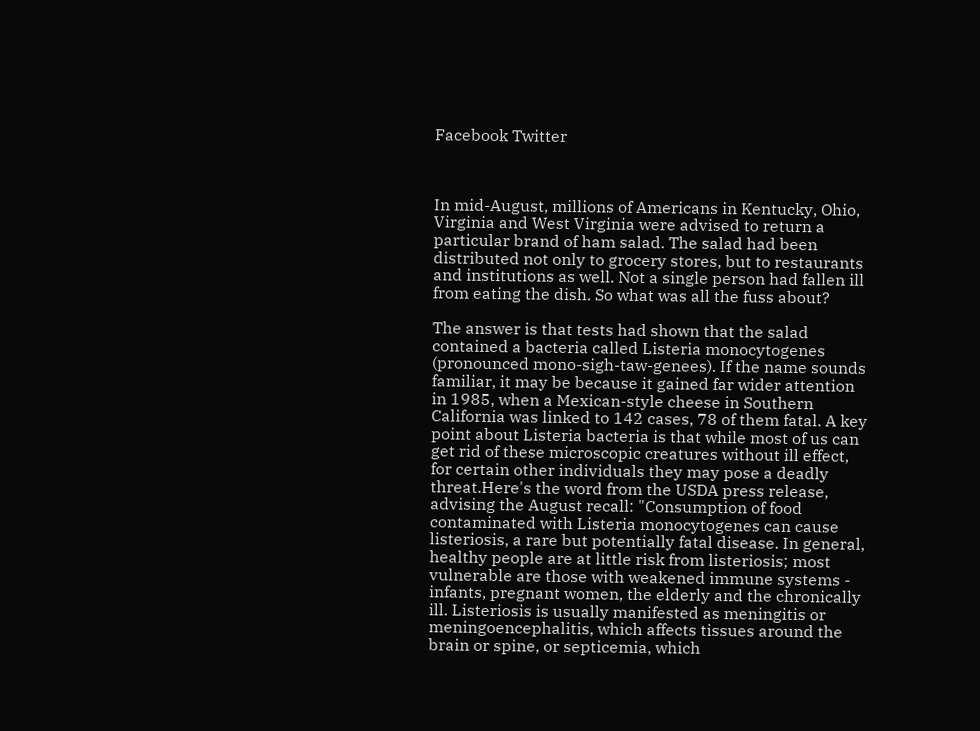Facebook Twitter



In mid-August, millions of Americans in Kentucky, Ohio, Virginia and West Virginia were advised to return a particular brand of ham salad. The salad had been distributed not only to grocery stores, but to restaurants and institutions as well. Not a single person had fallen ill from eating the dish. So what was all the fuss about?

The answer is that tests had shown that the salad contained a bacteria called Listeria monocytogenes (pronounced mono-sigh-taw-genees). If the name sounds familiar, it may be because it gained far wider attention in 1985, when a Mexican-style cheese in Southern California was linked to 142 cases, 78 of them fatal. A key point about Listeria bacteria is that while most of us can get rid of these microscopic creatures without ill effect, for certain other individuals they may pose a deadly threat.Here's the word from the USDA press release, advising the August recall: "Consumption of food contaminated with Listeria monocytogenes can cause listeriosis, a rare but potentially fatal disease. In general, healthy people are at little risk from listeriosis; most vulnerable are those with weakened immune systems - infants, pregnant women, the elderly and the chronically ill. Listeriosis is usually manifested as meningitis or meningoencephalitis, which affects tissues around the brain or spine, or septicemia, which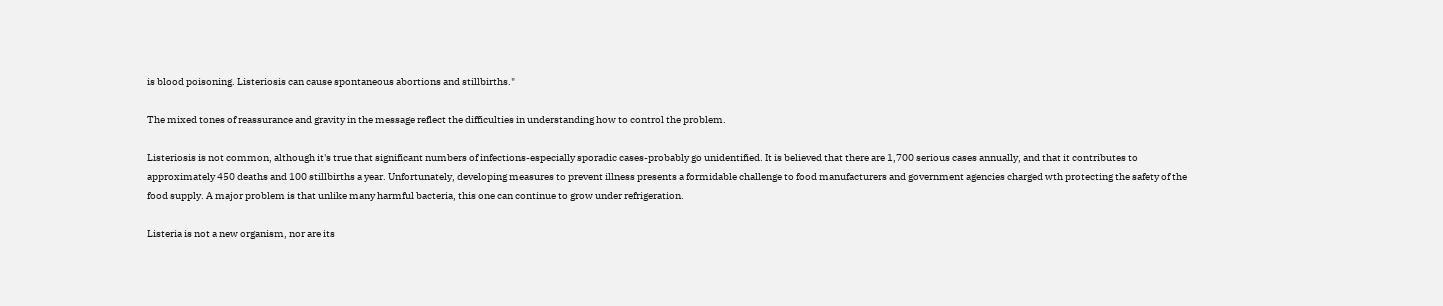is blood poisoning. Listeriosis can cause spontaneous abortions and stillbirths."

The mixed tones of reassurance and gravity in the message reflect the difficulties in understanding how to control the problem.

Listeriosis is not common, although it's true that significant numbers of infections-especially sporadic cases-probably go unidentified. It is believed that there are 1,700 serious cases annually, and that it contributes to approximately 450 deaths and 100 stillbirths a year. Unfortunately, developing measures to prevent illness presents a formidable challenge to food manufacturers and government agencies charged wth protecting the safety of the food supply. A major problem is that unlike many harmful bacteria, this one can continue to grow under refrigeration.

Listeria is not a new organism, nor are its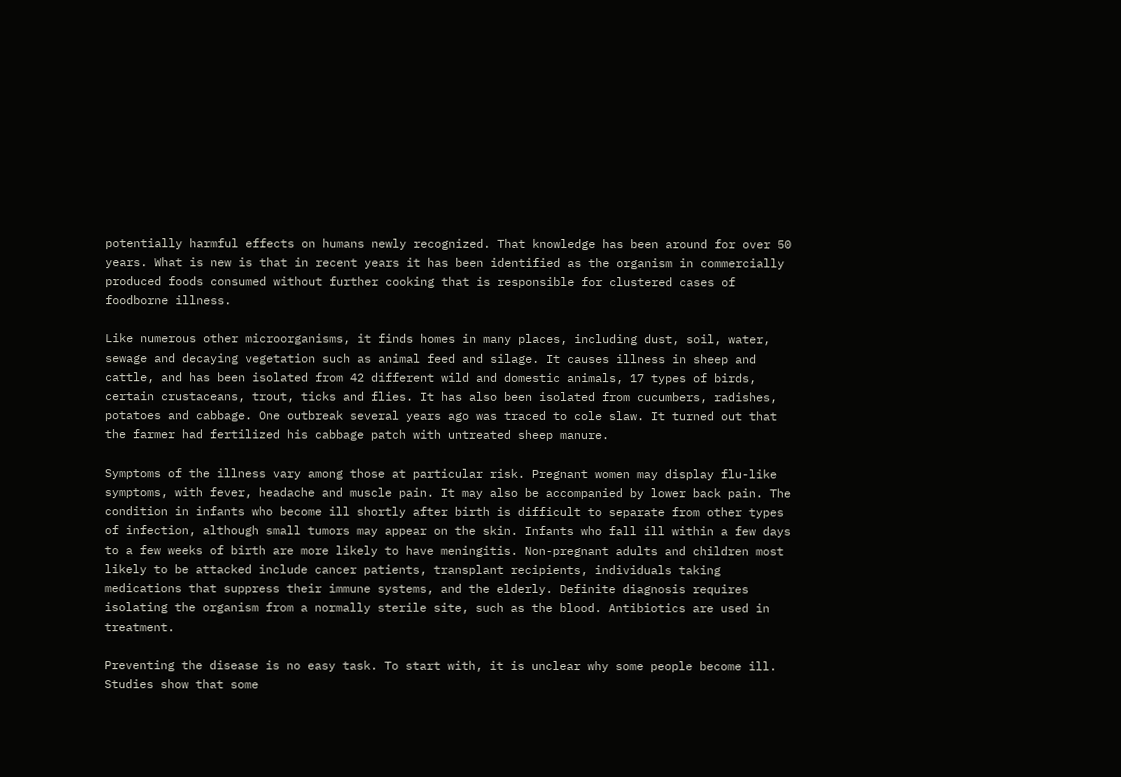potentially harmful effects on humans newly recognized. That knowledge has been around for over 50 years. What is new is that in recent years it has been identified as the organism in commercially produced foods consumed without further cooking that is responsible for clustered cases of foodborne illness.

Like numerous other microorganisms, it finds homes in many places, including dust, soil, water, sewage and decaying vegetation such as animal feed and silage. It causes illness in sheep and cattle, and has been isolated from 42 different wild and domestic animals, 17 types of birds, certain crustaceans, trout, ticks and flies. It has also been isolated from cucumbers, radishes, potatoes and cabbage. One outbreak several years ago was traced to cole slaw. It turned out that the farmer had fertilized his cabbage patch with untreated sheep manure.

Symptoms of the illness vary among those at particular risk. Pregnant women may display flu-like symptoms, with fever, headache and muscle pain. It may also be accompanied by lower back pain. The condition in infants who become ill shortly after birth is difficult to separate from other types of infection, although small tumors may appear on the skin. Infants who fall ill within a few days to a few weeks of birth are more likely to have meningitis. Non-pregnant adults and children most likely to be attacked include cancer patients, transplant recipients, individuals taking medications that suppress their immune systems, and the elderly. Definite diagnosis requires isolating the organism from a normally sterile site, such as the blood. Antibiotics are used in treatment.

Preventing the disease is no easy task. To start with, it is unclear why some people become ill. Studies show that some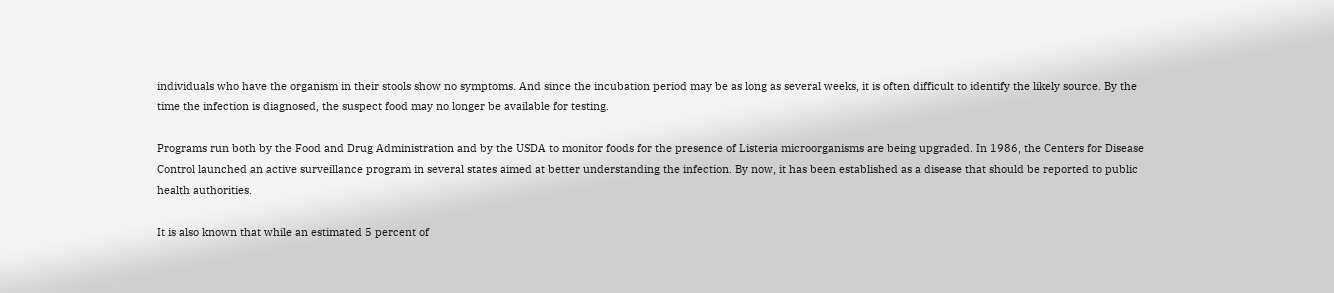individuals who have the organism in their stools show no symptoms. And since the incubation period may be as long as several weeks, it is often difficult to identify the likely source. By the time the infection is diagnosed, the suspect food may no longer be available for testing.

Programs run both by the Food and Drug Administration and by the USDA to monitor foods for the presence of Listeria microorganisms are being upgraded. In 1986, the Centers for Disease Control launched an active surveillance program in several states aimed at better understanding the infection. By now, it has been established as a disease that should be reported to public health authorities.

It is also known that while an estimated 5 percent of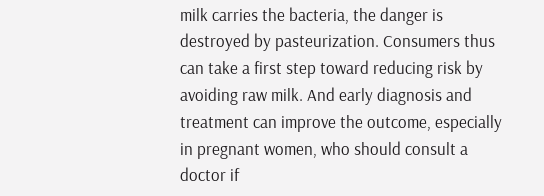milk carries the bacteria, the danger is destroyed by pasteurization. Consumers thus can take a first step toward reducing risk by avoiding raw milk. And early diagnosis and treatment can improve the outcome, especially in pregnant women, who should consult a doctor if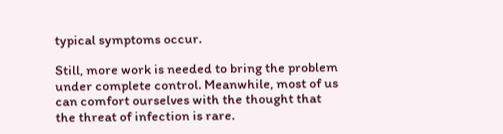typical symptoms occur.

Still, more work is needed to bring the problem under complete control. Meanwhile, most of us can comfort ourselves with the thought that the threat of infection is rare.